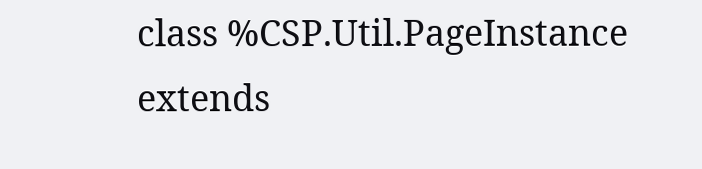class %CSP.Util.PageInstance extends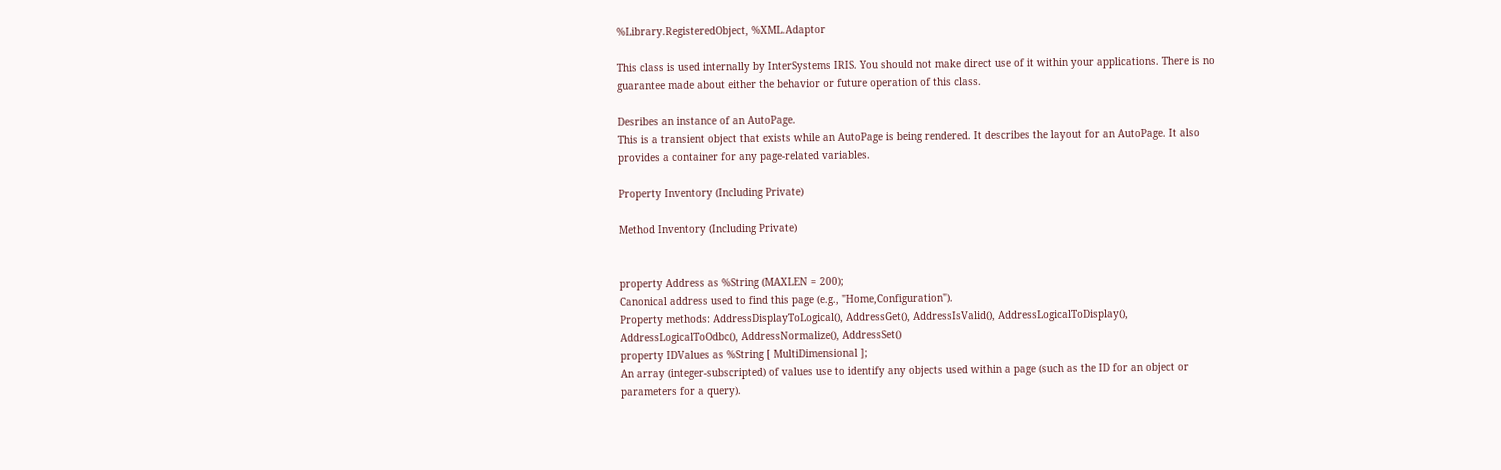%Library.RegisteredObject, %XML.Adaptor

This class is used internally by InterSystems IRIS. You should not make direct use of it within your applications. There is no guarantee made about either the behavior or future operation of this class.

Desribes an instance of an AutoPage.
This is a transient object that exists while an AutoPage is being rendered. It describes the layout for an AutoPage. It also provides a container for any page-related variables.

Property Inventory (Including Private)

Method Inventory (Including Private)


property Address as %String (MAXLEN = 200);
Canonical address used to find this page (e.g., "Home,Configuration").
Property methods: AddressDisplayToLogical(), AddressGet(), AddressIsValid(), AddressLogicalToDisplay(), AddressLogicalToOdbc(), AddressNormalize(), AddressSet()
property IDValues as %String [ MultiDimensional ];
An array (integer-subscripted) of values use to identify any objects used within a page (such as the ID for an object or parameters for a query).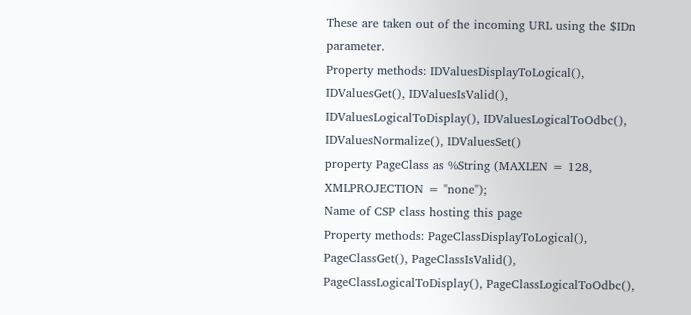These are taken out of the incoming URL using the $IDn parameter.
Property methods: IDValuesDisplayToLogical(), IDValuesGet(), IDValuesIsValid(), IDValuesLogicalToDisplay(), IDValuesLogicalToOdbc(), IDValuesNormalize(), IDValuesSet()
property PageClass as %String (MAXLEN = 128, XMLPROJECTION = "none");
Name of CSP class hosting this page
Property methods: PageClassDisplayToLogical(), PageClassGet(), PageClassIsValid(), PageClassLogicalToDisplay(), PageClassLogicalToOdbc(),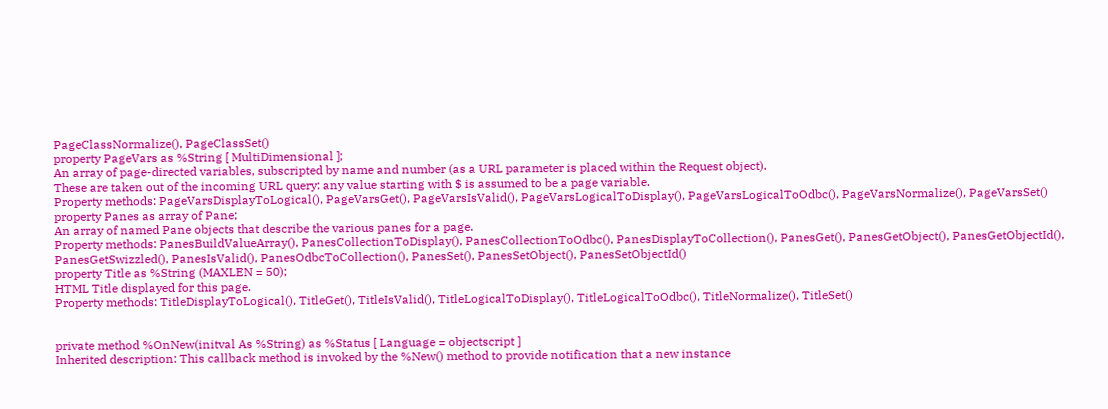PageClassNormalize(), PageClassSet()
property PageVars as %String [ MultiDimensional ];
An array of page-directed variables, subscripted by name and number (as a URL parameter is placed within the Request object).
These are taken out of the incoming URL query: any value starting with $ is assumed to be a page variable.
Property methods: PageVarsDisplayToLogical(), PageVarsGet(), PageVarsIsValid(), PageVarsLogicalToDisplay(), PageVarsLogicalToOdbc(), PageVarsNormalize(), PageVarsSet()
property Panes as array of Pane;
An array of named Pane objects that describe the various panes for a page.
Property methods: PanesBuildValueArray(), PanesCollectionToDisplay(), PanesCollectionToOdbc(), PanesDisplayToCollection(), PanesGet(), PanesGetObject(), PanesGetObjectId(), PanesGetSwizzled(), PanesIsValid(), PanesOdbcToCollection(), PanesSet(), PanesSetObject(), PanesSetObjectId()
property Title as %String (MAXLEN = 50);
HTML Title displayed for this page.
Property methods: TitleDisplayToLogical(), TitleGet(), TitleIsValid(), TitleLogicalToDisplay(), TitleLogicalToOdbc(), TitleNormalize(), TitleSet()


private method %OnNew(initval As %String) as %Status [ Language = objectscript ]
Inherited description: This callback method is invoked by the %New() method to provide notification that a new instance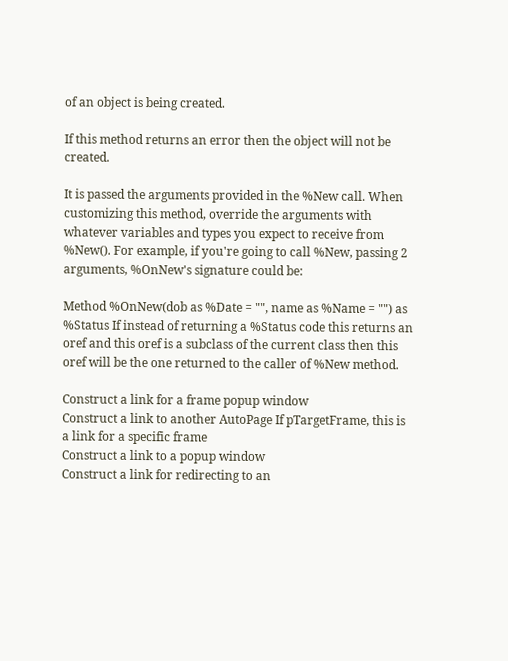of an object is being created.

If this method returns an error then the object will not be created.

It is passed the arguments provided in the %New call. When customizing this method, override the arguments with whatever variables and types you expect to receive from %New(). For example, if you're going to call %New, passing 2 arguments, %OnNew's signature could be:

Method %OnNew(dob as %Date = "", name as %Name = "") as %Status If instead of returning a %Status code this returns an oref and this oref is a subclass of the current class then this oref will be the one returned to the caller of %New method.

Construct a link for a frame popup window
Construct a link to another AutoPage If pTargetFrame, this is a link for a specific frame
Construct a link to a popup window
Construct a link for redirecting to an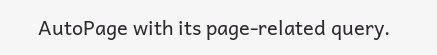AutoPage with its page-related query.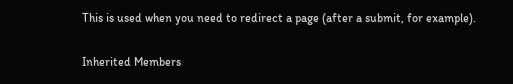This is used when you need to redirect a page (after a submit, for example).

Inherited Members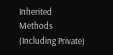Inherited Methods (Including Private)